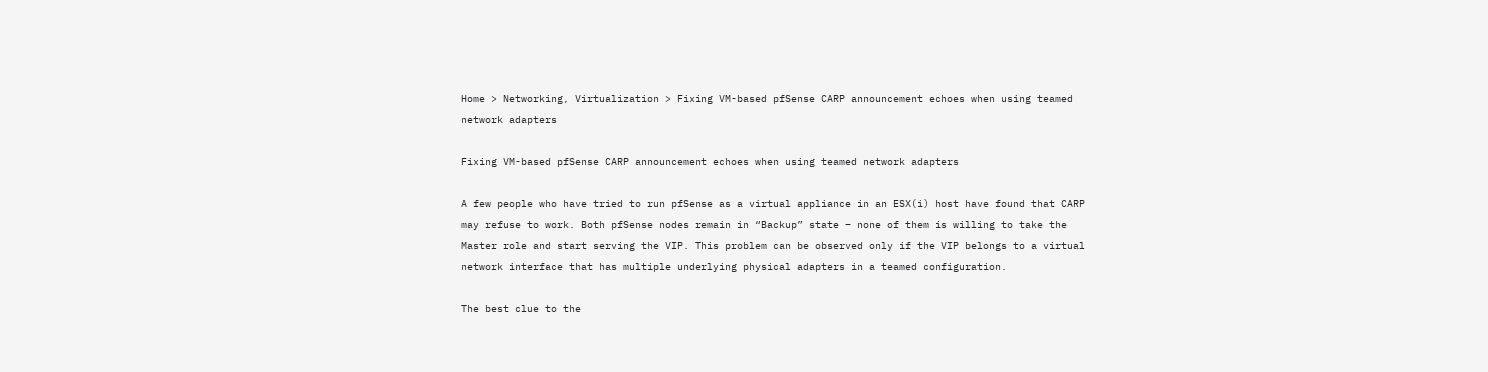Home > Networking, Virtualization > Fixing VM-based pfSense CARP announcement echoes when using teamed network adapters

Fixing VM-based pfSense CARP announcement echoes when using teamed network adapters

A few people who have tried to run pfSense as a virtual appliance in an ESX(i) host have found that CARP may refuse to work. Both pfSense nodes remain in “Backup” state – none of them is willing to take the Master role and start serving the VIP. This problem can be observed only if the VIP belongs to a virtual network interface that has multiple underlying physical adapters in a teamed configuration.

The best clue to the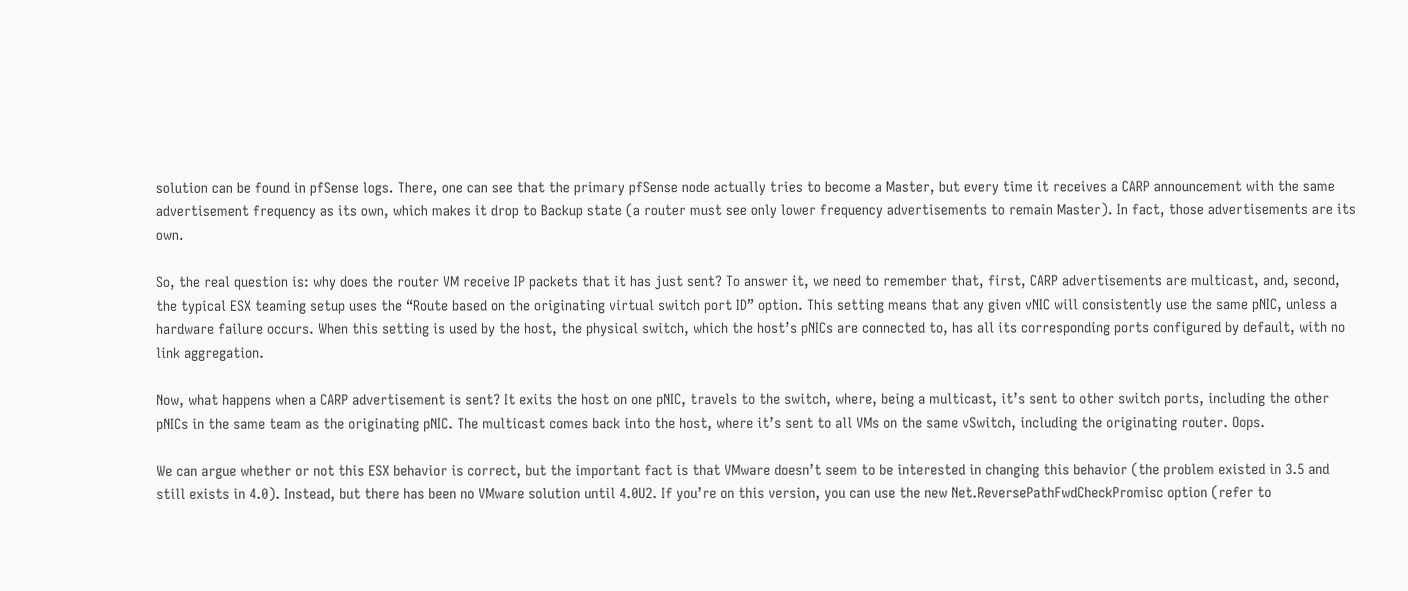solution can be found in pfSense logs. There, one can see that the primary pfSense node actually tries to become a Master, but every time it receives a CARP announcement with the same advertisement frequency as its own, which makes it drop to Backup state (a router must see only lower frequency advertisements to remain Master). In fact, those advertisements are its own.

So, the real question is: why does the router VM receive IP packets that it has just sent? To answer it, we need to remember that, first, CARP advertisements are multicast, and, second, the typical ESX teaming setup uses the “Route based on the originating virtual switch port ID” option. This setting means that any given vNIC will consistently use the same pNIC, unless a hardware failure occurs. When this setting is used by the host, the physical switch, which the host’s pNICs are connected to, has all its corresponding ports configured by default, with no link aggregation.

Now, what happens when a CARP advertisement is sent? It exits the host on one pNIC, travels to the switch, where, being a multicast, it’s sent to other switch ports, including the other pNICs in the same team as the originating pNIC. The multicast comes back into the host, where it’s sent to all VMs on the same vSwitch, including the originating router. Oops.

We can argue whether or not this ESX behavior is correct, but the important fact is that VMware doesn’t seem to be interested in changing this behavior (the problem existed in 3.5 and still exists in 4.0). Instead, but there has been no VMware solution until 4.0U2. If you’re on this version, you can use the new Net.ReversePathFwdCheckPromisc option (refer to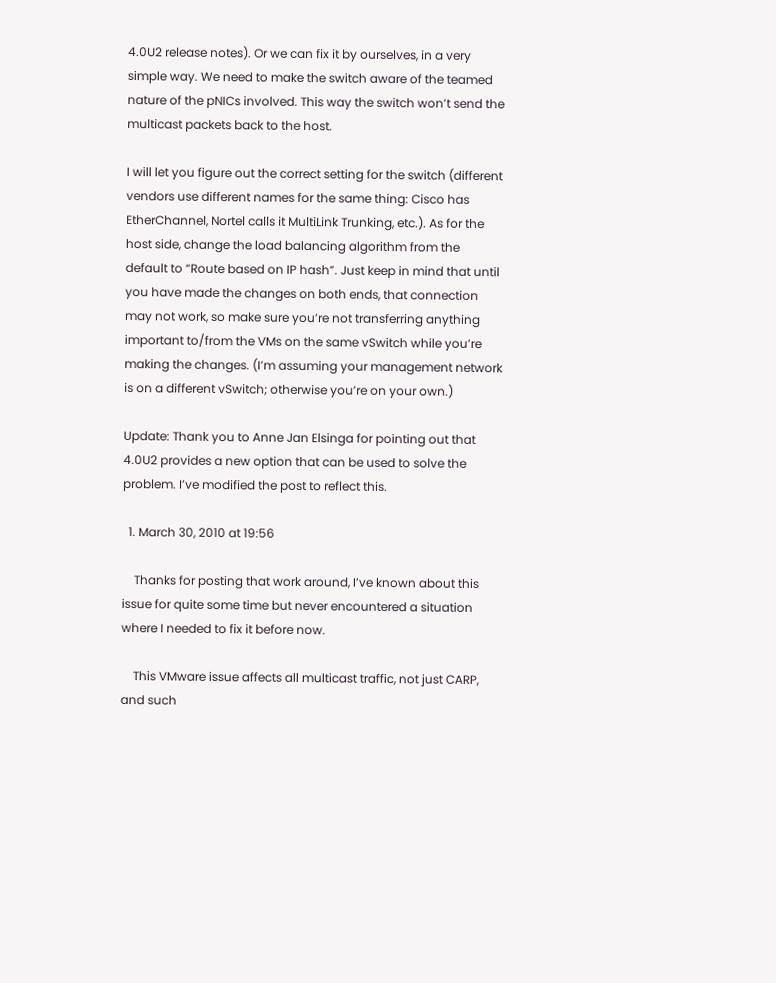4.0U2 release notes). Or we can fix it by ourselves, in a very simple way. We need to make the switch aware of the teamed nature of the pNICs involved. This way the switch won’t send the multicast packets back to the host.

I will let you figure out the correct setting for the switch (different vendors use different names for the same thing: Cisco has EtherChannel, Nortel calls it MultiLink Trunking, etc.). As for the host side, change the load balancing algorithm from the default to “Route based on IP hash”. Just keep in mind that until you have made the changes on both ends, that connection may not work, so make sure you’re not transferring anything important to/from the VMs on the same vSwitch while you’re making the changes. (I’m assuming your management network is on a different vSwitch; otherwise you’re on your own.)

Update: Thank you to Anne Jan Elsinga for pointing out that 4.0U2 provides a new option that can be used to solve the problem. I’ve modified the post to reflect this.

  1. March 30, 2010 at 19:56

    Thanks for posting that work around, I’ve known about this issue for quite some time but never encountered a situation where I needed to fix it before now.

    This VMware issue affects all multicast traffic, not just CARP, and such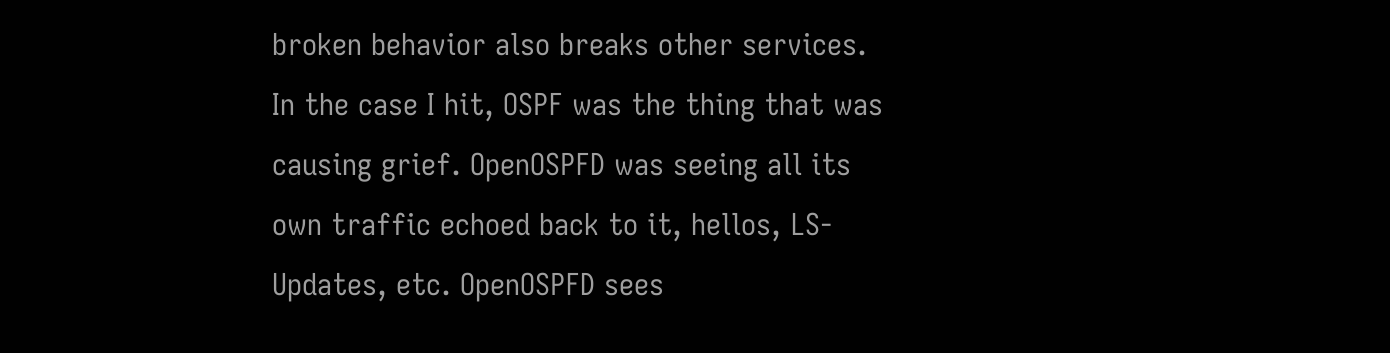broken behavior also breaks other services. In the case I hit, OSPF was the thing that was causing grief. OpenOSPFD was seeing all its own traffic echoed back to it, hellos, LS-Updates, etc. OpenOSPFD sees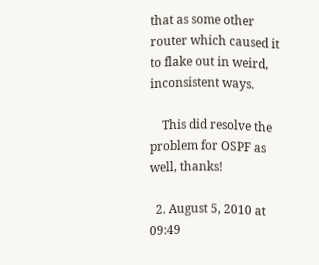that as some other router which caused it to flake out in weird, inconsistent ways.

    This did resolve the problem for OSPF as well, thanks!

  2. August 5, 2010 at 09:49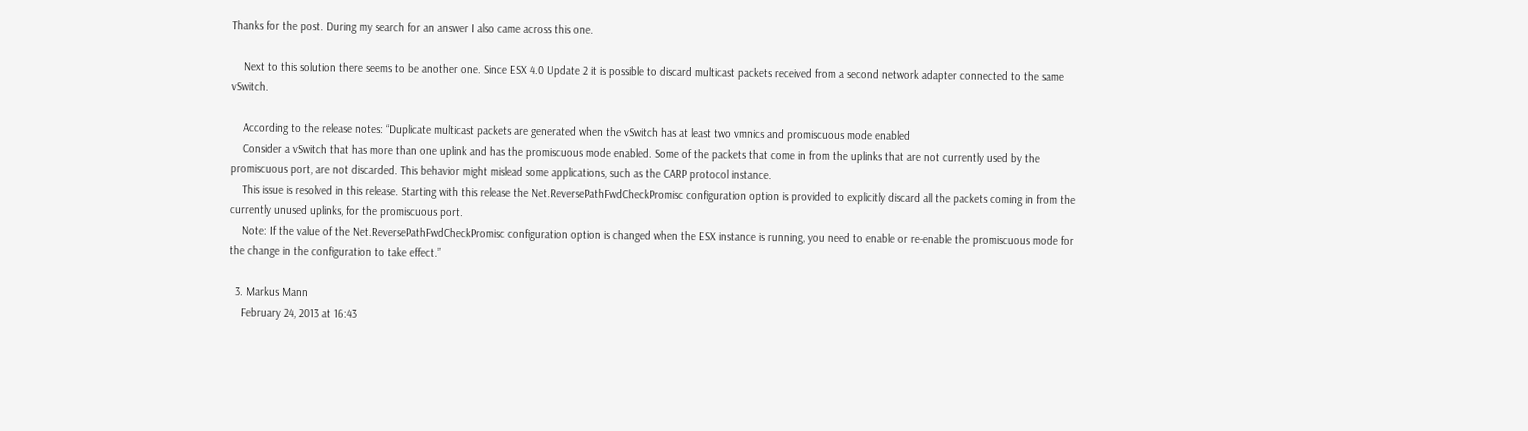Thanks for the post. During my search for an answer I also came across this one.

    Next to this solution there seems to be another one. Since ESX 4.0 Update 2 it is possible to discard multicast packets received from a second network adapter connected to the same vSwitch.

    According to the release notes: “Duplicate multicast packets are generated when the vSwitch has at least two vmnics and promiscuous mode enabled
    Consider a vSwitch that has more than one uplink and has the promiscuous mode enabled. Some of the packets that come in from the uplinks that are not currently used by the promiscuous port, are not discarded. This behavior might mislead some applications, such as the CARP protocol instance.
    This issue is resolved in this release. Starting with this release the Net.ReversePathFwdCheckPromisc configuration option is provided to explicitly discard all the packets coming in from the currently unused uplinks, for the promiscuous port.
    Note: If the value of the Net.ReversePathFwdCheckPromisc configuration option is changed when the ESX instance is running, you need to enable or re-enable the promiscuous mode for the change in the configuration to take effect.”

  3. Markus Mann
    February 24, 2013 at 16:43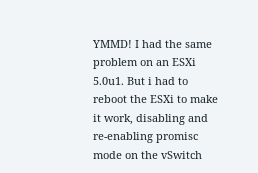YMMD! I had the same problem on an ESXi 5.0u1. But i had to reboot the ESXi to make it work, disabling and re-enabling promisc mode on the vSwitch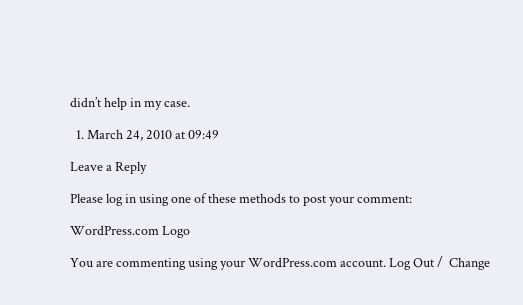didn’t help in my case.

  1. March 24, 2010 at 09:49

Leave a Reply

Please log in using one of these methods to post your comment:

WordPress.com Logo

You are commenting using your WordPress.com account. Log Out /  Change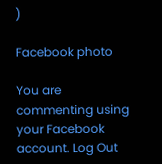)

Facebook photo

You are commenting using your Facebook account. Log Out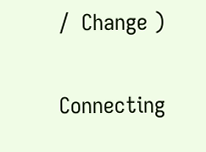/  Change )

Connecting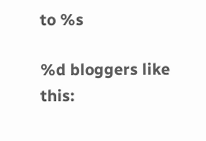to %s

%d bloggers like this: